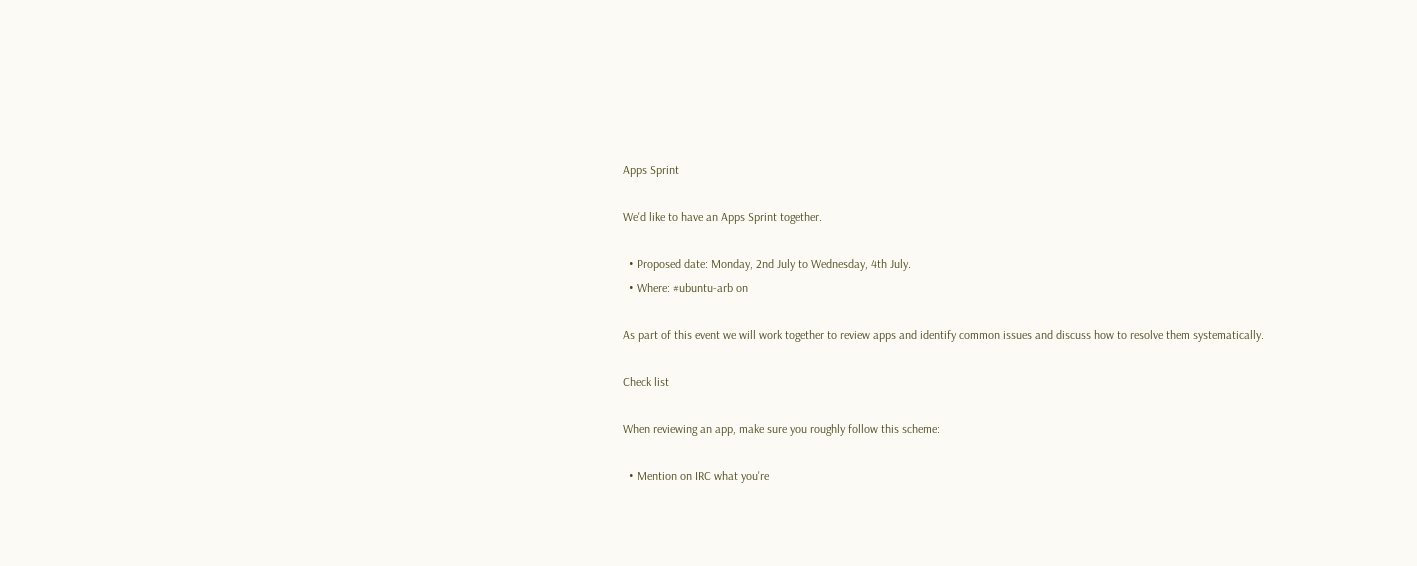Apps Sprint

We'd like to have an Apps Sprint together.

  • Proposed date: Monday, 2nd July to Wednesday, 4th July.
  • Where: #ubuntu-arb on

As part of this event we will work together to review apps and identify common issues and discuss how to resolve them systematically.

Check list

When reviewing an app, make sure you roughly follow this scheme:

  • Mention on IRC what you're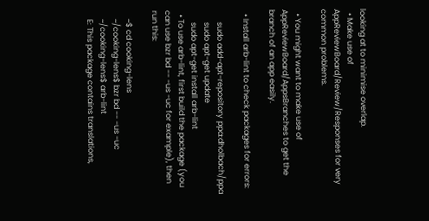looking at to minimise overlap.
  • Make use of AppReviewBoard/Review/Responses for very common problems.

  • You might want to make use of AppReviewBoard/AppsBranches to get the branch of an app easily.

  • Install arb-lint to check packages for errors:

      sudo add-apt-repository ppa:dholbach/ppa
      sudo apt-get update
      sudo apt-get install arb-lint
  • To use arb-lint, first build the package (you can use bzr bd -- -us -uc for example), then run this:

    ~$ cd cooking-lens
    ~/cooking-lens$ bzr bd -- -us -uc
    ~/cooking-lens$ arb-lint
    E: This package contains translations,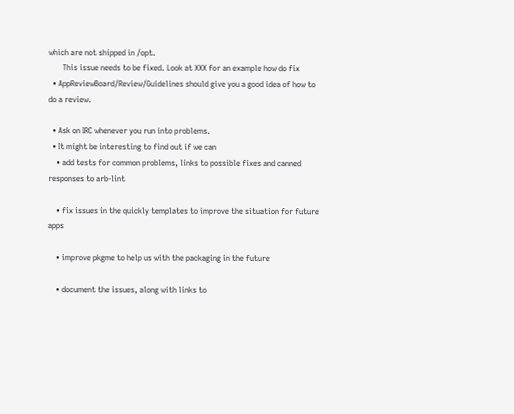which are not shipped in /opt.
       This issue needs to be fixed. Look at XXX for an example how do fix
  • AppReviewBoard/Review/Guidelines should give you a good idea of how to do a review.

  • Ask on IRC whenever you run into problems.
  • It might be interesting to find out if we can
    • add tests for common problems, links to possible fixes and canned responses to arb-lint

    • fix issues in the quickly templates to improve the situation for future apps

    • improve pkgme to help us with the packaging in the future

    • document the issues, along with links to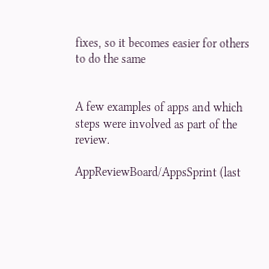fixes, so it becomes easier for others to do the same


A few examples of apps and which steps were involved as part of the review.

AppReviewBoard/AppsSprint (last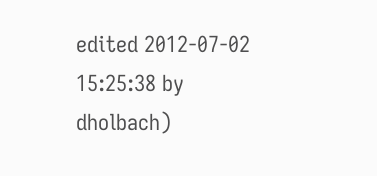edited 2012-07-02 15:25:38 by dholbach)